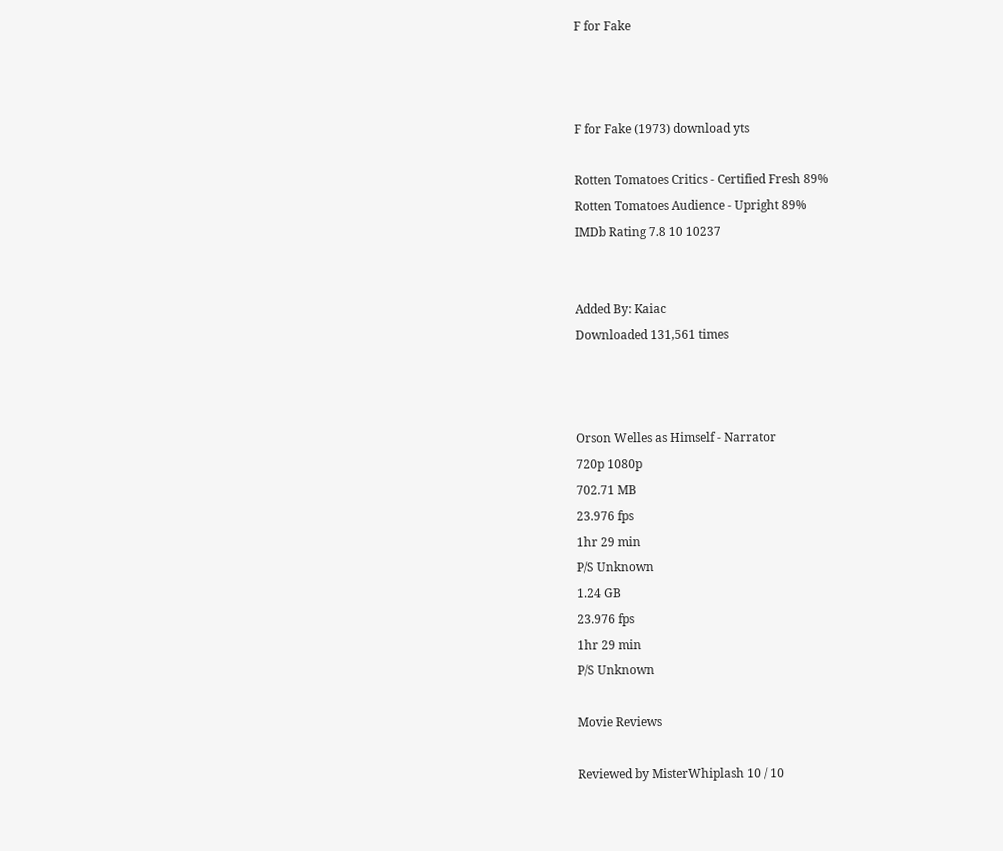F for Fake



F for Fake (1973) download yts

Rotten Tomatoes Critics - Certified Fresh 89%
Rotten Tomatoes Audience - Upright 89%
IMDb Rating 7.8 10 10237


Added By: Kaiac
Downloaded 131,561 times



Orson Welles as Himself - Narrator
720p 1080p
702.71 MB
23.976 fps
1hr 29 min
P/S Unknown
1.24 GB
23.976 fps
1hr 29 min
P/S Unknown

Movie Reviews

Reviewed by MisterWhiplash 10 / 10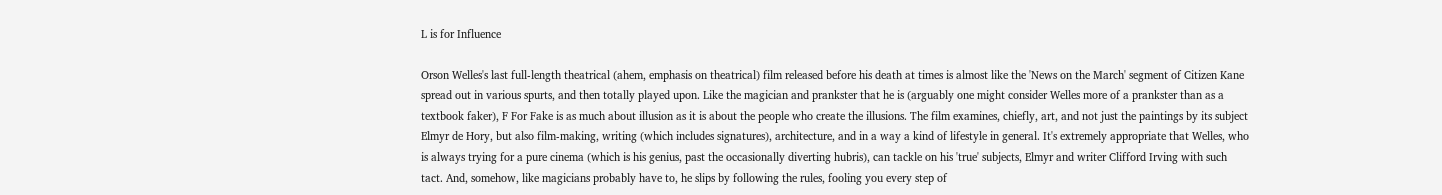L is for Influence

Orson Welles's last full-length theatrical (ahem, emphasis on theatrical) film released before his death at times is almost like the 'News on the March' segment of Citizen Kane spread out in various spurts, and then totally played upon. Like the magician and prankster that he is (arguably one might consider Welles more of a prankster than as a textbook faker), F For Fake is as much about illusion as it is about the people who create the illusions. The film examines, chiefly, art, and not just the paintings by its subject Elmyr de Hory, but also film-making, writing (which includes signatures), architecture, and in a way a kind of lifestyle in general. It's extremely appropriate that Welles, who is always trying for a pure cinema (which is his genius, past the occasionally diverting hubris), can tackle on his 'true' subjects, Elmyr and writer Clifford Irving with such tact. And, somehow, like magicians probably have to, he slips by following the rules, fooling you every step of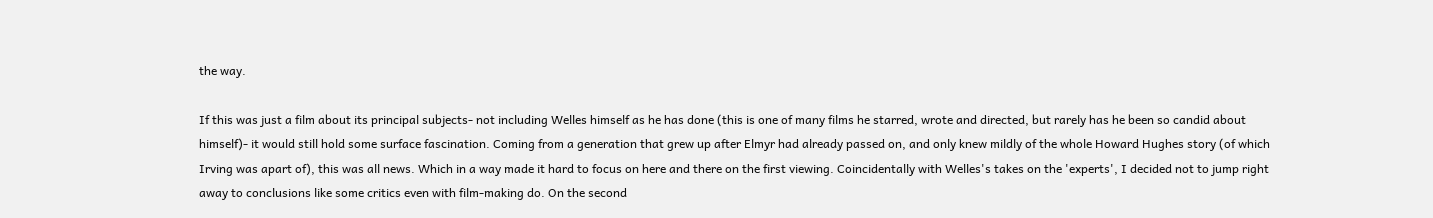the way.

If this was just a film about its principal subjects- not including Welles himself as he has done (this is one of many films he starred, wrote and directed, but rarely has he been so candid about himself)- it would still hold some surface fascination. Coming from a generation that grew up after Elmyr had already passed on, and only knew mildly of the whole Howard Hughes story (of which Irving was apart of), this was all news. Which in a way made it hard to focus on here and there on the first viewing. Coincidentally with Welles's takes on the 'experts', I decided not to jump right away to conclusions like some critics even with film-making do. On the second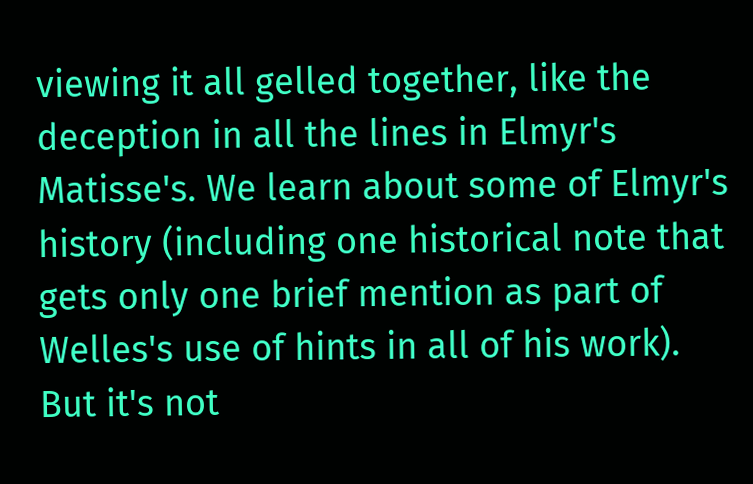viewing it all gelled together, like the deception in all the lines in Elmyr's Matisse's. We learn about some of Elmyr's history (including one historical note that gets only one brief mention as part of Welles's use of hints in all of his work). But it's not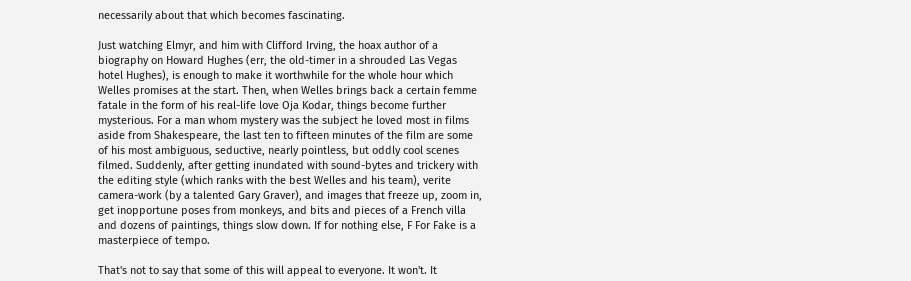necessarily about that which becomes fascinating.

Just watching Elmyr, and him with Clifford Irving, the hoax author of a biography on Howard Hughes (err, the old-timer in a shrouded Las Vegas hotel Hughes), is enough to make it worthwhile for the whole hour which Welles promises at the start. Then, when Welles brings back a certain femme fatale in the form of his real-life love Oja Kodar, things become further mysterious. For a man whom mystery was the subject he loved most in films aside from Shakespeare, the last ten to fifteen minutes of the film are some of his most ambiguous, seductive, nearly pointless, but oddly cool scenes filmed. Suddenly, after getting inundated with sound-bytes and trickery with the editing style (which ranks with the best Welles and his team), verite camera-work (by a talented Gary Graver), and images that freeze up, zoom in, get inopportune poses from monkeys, and bits and pieces of a French villa and dozens of paintings, things slow down. If for nothing else, F For Fake is a masterpiece of tempo.

That's not to say that some of this will appeal to everyone. It won't. It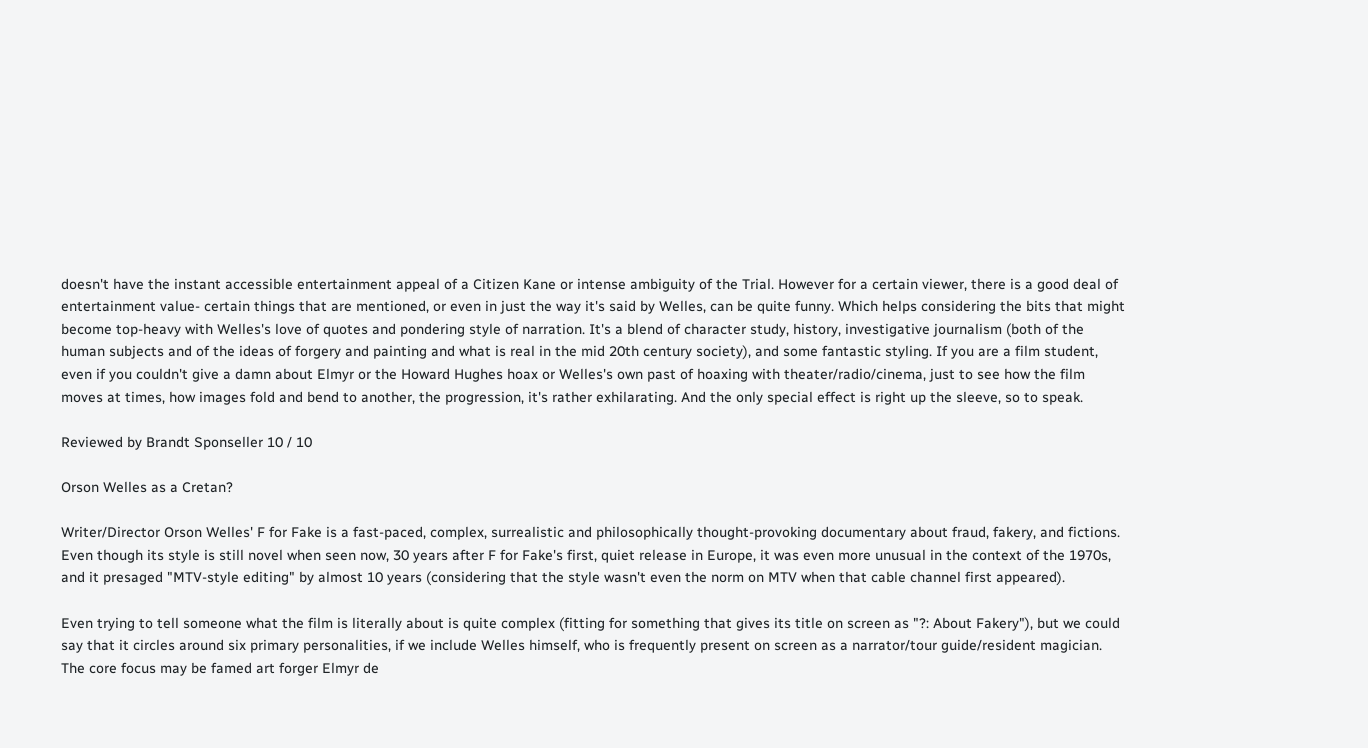doesn't have the instant accessible entertainment appeal of a Citizen Kane or intense ambiguity of the Trial. However for a certain viewer, there is a good deal of entertainment value- certain things that are mentioned, or even in just the way it's said by Welles, can be quite funny. Which helps considering the bits that might become top-heavy with Welles's love of quotes and pondering style of narration. It's a blend of character study, history, investigative journalism (both of the human subjects and of the ideas of forgery and painting and what is real in the mid 20th century society), and some fantastic styling. If you are a film student, even if you couldn't give a damn about Elmyr or the Howard Hughes hoax or Welles's own past of hoaxing with theater/radio/cinema, just to see how the film moves at times, how images fold and bend to another, the progression, it's rather exhilarating. And the only special effect is right up the sleeve, so to speak.

Reviewed by Brandt Sponseller 10 / 10

Orson Welles as a Cretan?

Writer/Director Orson Welles' F for Fake is a fast-paced, complex, surrealistic and philosophically thought-provoking documentary about fraud, fakery, and fictions. Even though its style is still novel when seen now, 30 years after F for Fake's first, quiet release in Europe, it was even more unusual in the context of the 1970s, and it presaged "MTV-style editing" by almost 10 years (considering that the style wasn't even the norm on MTV when that cable channel first appeared).

Even trying to tell someone what the film is literally about is quite complex (fitting for something that gives its title on screen as "?: About Fakery"), but we could say that it circles around six primary personalities, if we include Welles himself, who is frequently present on screen as a narrator/tour guide/resident magician. The core focus may be famed art forger Elmyr de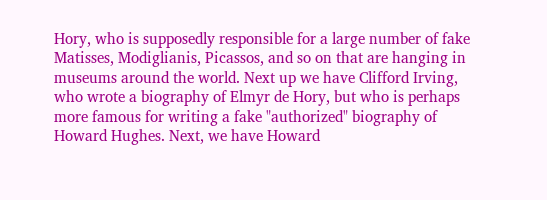Hory, who is supposedly responsible for a large number of fake Matisses, Modiglianis, Picassos, and so on that are hanging in museums around the world. Next up we have Clifford Irving, who wrote a biography of Elmyr de Hory, but who is perhaps more famous for writing a fake "authorized" biography of Howard Hughes. Next, we have Howard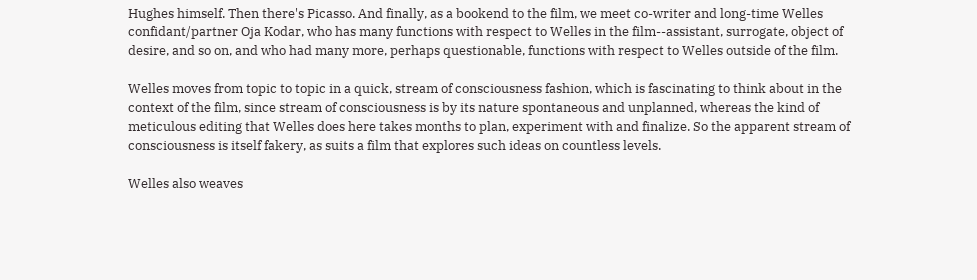Hughes himself. Then there's Picasso. And finally, as a bookend to the film, we meet co-writer and long-time Welles confidant/partner Oja Kodar, who has many functions with respect to Welles in the film--assistant, surrogate, object of desire, and so on, and who had many more, perhaps questionable, functions with respect to Welles outside of the film.

Welles moves from topic to topic in a quick, stream of consciousness fashion, which is fascinating to think about in the context of the film, since stream of consciousness is by its nature spontaneous and unplanned, whereas the kind of meticulous editing that Welles does here takes months to plan, experiment with and finalize. So the apparent stream of consciousness is itself fakery, as suits a film that explores such ideas on countless levels.

Welles also weaves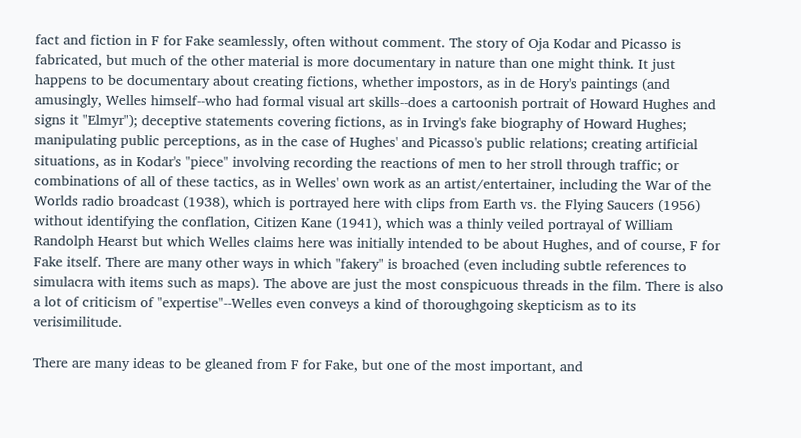fact and fiction in F for Fake seamlessly, often without comment. The story of Oja Kodar and Picasso is fabricated, but much of the other material is more documentary in nature than one might think. It just happens to be documentary about creating fictions, whether impostors, as in de Hory's paintings (and amusingly, Welles himself--who had formal visual art skills--does a cartoonish portrait of Howard Hughes and signs it "Elmyr"); deceptive statements covering fictions, as in Irving's fake biography of Howard Hughes; manipulating public perceptions, as in the case of Hughes' and Picasso's public relations; creating artificial situations, as in Kodar's "piece" involving recording the reactions of men to her stroll through traffic; or combinations of all of these tactics, as in Welles' own work as an artist/entertainer, including the War of the Worlds radio broadcast (1938), which is portrayed here with clips from Earth vs. the Flying Saucers (1956) without identifying the conflation, Citizen Kane (1941), which was a thinly veiled portrayal of William Randolph Hearst but which Welles claims here was initially intended to be about Hughes, and of course, F for Fake itself. There are many other ways in which "fakery" is broached (even including subtle references to simulacra with items such as maps). The above are just the most conspicuous threads in the film. There is also a lot of criticism of "expertise"--Welles even conveys a kind of thoroughgoing skepticism as to its verisimilitude.

There are many ideas to be gleaned from F for Fake, but one of the most important, and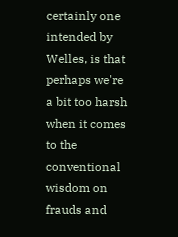certainly one intended by Welles, is that perhaps we're a bit too harsh when it comes to the conventional wisdom on frauds and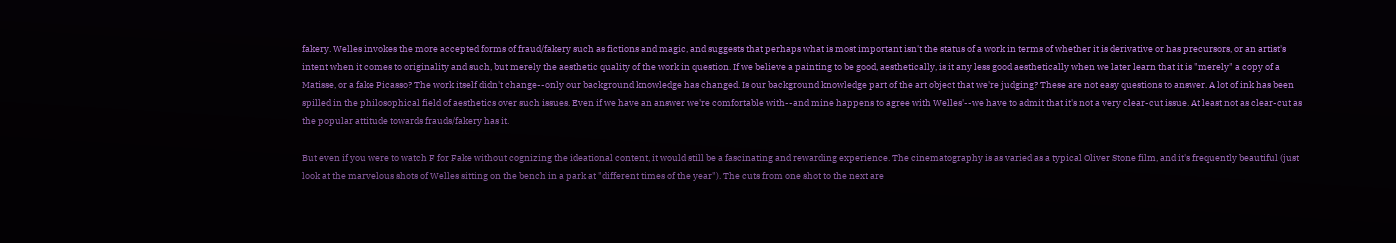fakery. Welles invokes the more accepted forms of fraud/fakery such as fictions and magic, and suggests that perhaps what is most important isn't the status of a work in terms of whether it is derivative or has precursors, or an artist's intent when it comes to originality and such, but merely the aesthetic quality of the work in question. If we believe a painting to be good, aesthetically, is it any less good aesthetically when we later learn that it is "merely" a copy of a Matisse, or a fake Picasso? The work itself didn't change--only our background knowledge has changed. Is our background knowledge part of the art object that we're judging? These are not easy questions to answer. A lot of ink has been spilled in the philosophical field of aesthetics over such issues. Even if we have an answer we're comfortable with--and mine happens to agree with Welles'--we have to admit that it's not a very clear-cut issue. At least not as clear-cut as the popular attitude towards frauds/fakery has it.

But even if you were to watch F for Fake without cognizing the ideational content, it would still be a fascinating and rewarding experience. The cinematography is as varied as a typical Oliver Stone film, and it's frequently beautiful (just look at the marvelous shots of Welles sitting on the bench in a park at "different times of the year"). The cuts from one shot to the next are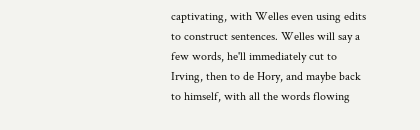captivating, with Welles even using edits to construct sentences. Welles will say a few words, he'll immediately cut to Irving, then to de Hory, and maybe back to himself, with all the words flowing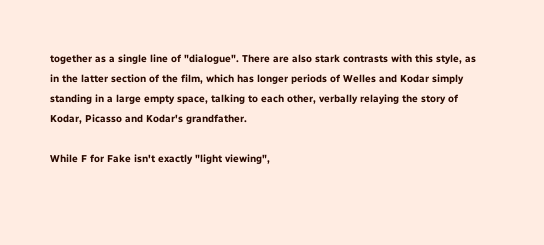together as a single line of "dialogue". There are also stark contrasts with this style, as in the latter section of the film, which has longer periods of Welles and Kodar simply standing in a large empty space, talking to each other, verbally relaying the story of Kodar, Picasso and Kodar's grandfather.

While F for Fake isn't exactly "light viewing",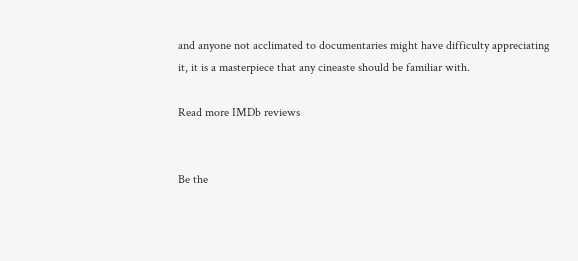and anyone not acclimated to documentaries might have difficulty appreciating it, it is a masterpiece that any cineaste should be familiar with.

Read more IMDb reviews


Be the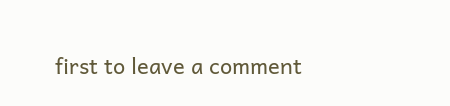first to leave a comment